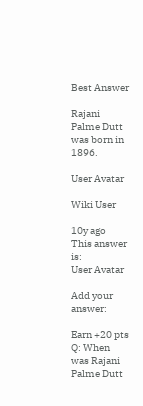Best Answer

Rajani Palme Dutt was born in 1896.

User Avatar

Wiki User

10y ago
This answer is:
User Avatar

Add your answer:

Earn +20 pts
Q: When was Rajani Palme Dutt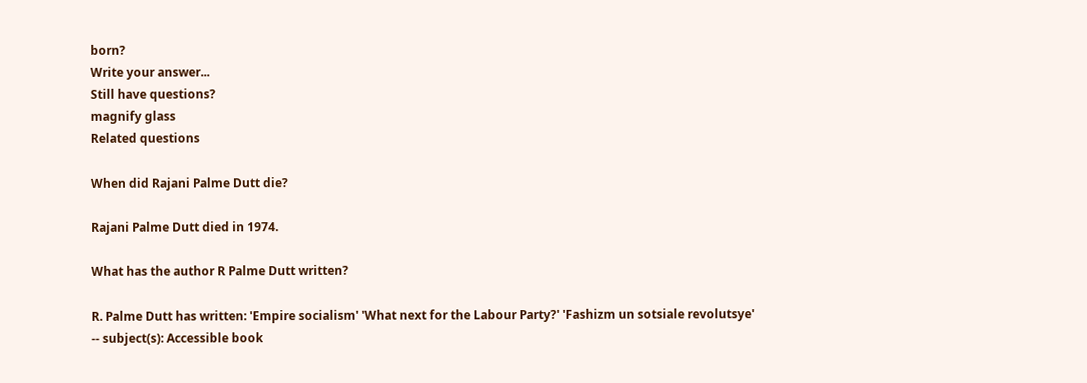born?
Write your answer...
Still have questions?
magnify glass
Related questions

When did Rajani Palme Dutt die?

Rajani Palme Dutt died in 1974.

What has the author R Palme Dutt written?

R. Palme Dutt has written: 'Empire socialism' 'What next for the Labour Party?' 'Fashizm un sotsiale revolutsye' -- subject(s): Accessible book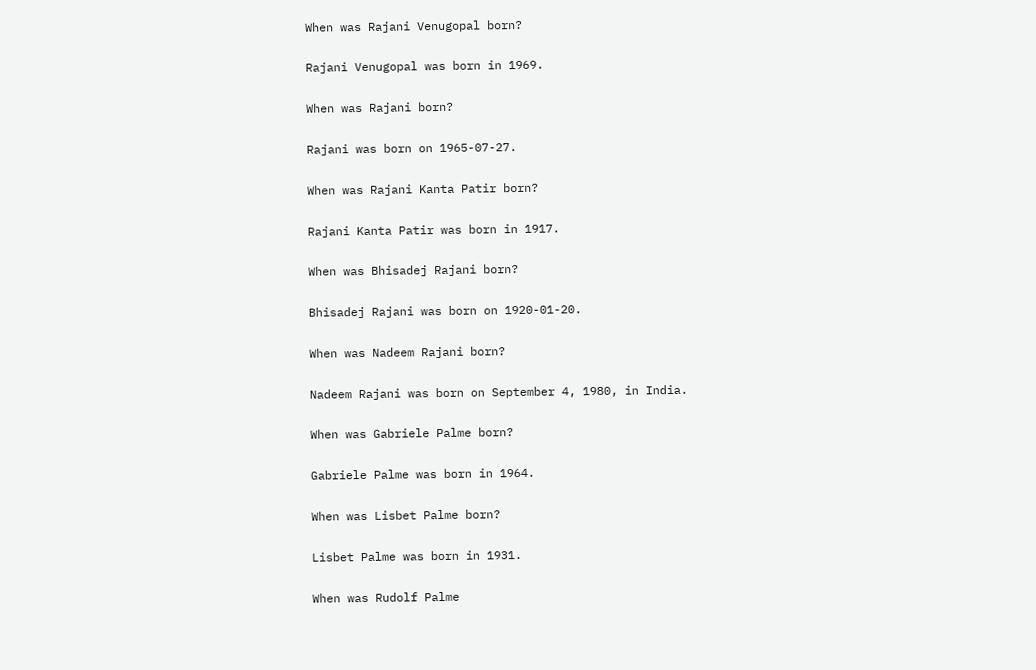When was Rajani Venugopal born?

Rajani Venugopal was born in 1969.

When was Rajani born?

Rajani was born on 1965-07-27.

When was Rajani Kanta Patir born?

Rajani Kanta Patir was born in 1917.

When was Bhisadej Rajani born?

Bhisadej Rajani was born on 1920-01-20.

When was Nadeem Rajani born?

Nadeem Rajani was born on September 4, 1980, in India.

When was Gabriele Palme born?

Gabriele Palme was born in 1964.

When was Lisbet Palme born?

Lisbet Palme was born in 1931.

When was Rudolf Palme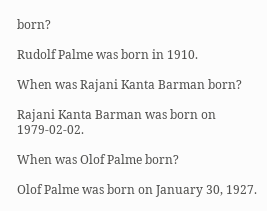born?

Rudolf Palme was born in 1910.

When was Rajani Kanta Barman born?

Rajani Kanta Barman was born on 1979-02-02.

When was Olof Palme born?

Olof Palme was born on January 30, 1927.